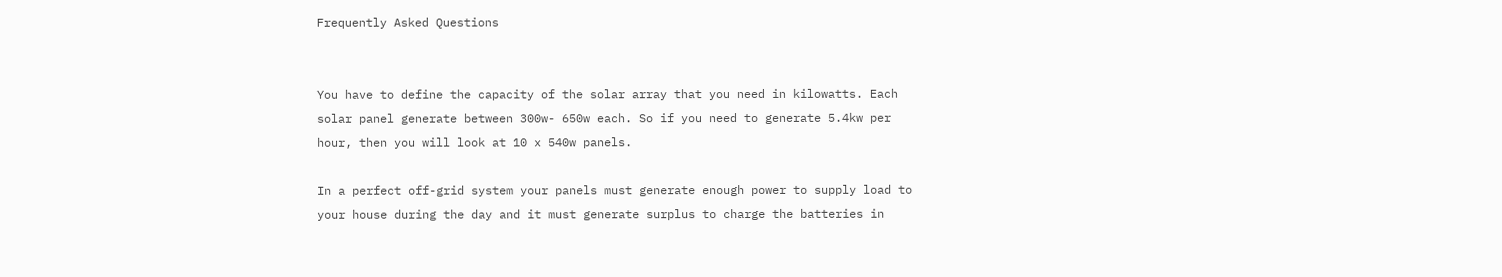Frequently Asked Questions


You have to define the capacity of the solar array that you need in kilowatts. Each solar panel generate between 300w- 650w each. So if you need to generate 5.4kw per hour, then you will look at 10 x 540w panels.

In a perfect off-grid system your panels must generate enough power to supply load to your house during the day and it must generate surplus to charge the batteries in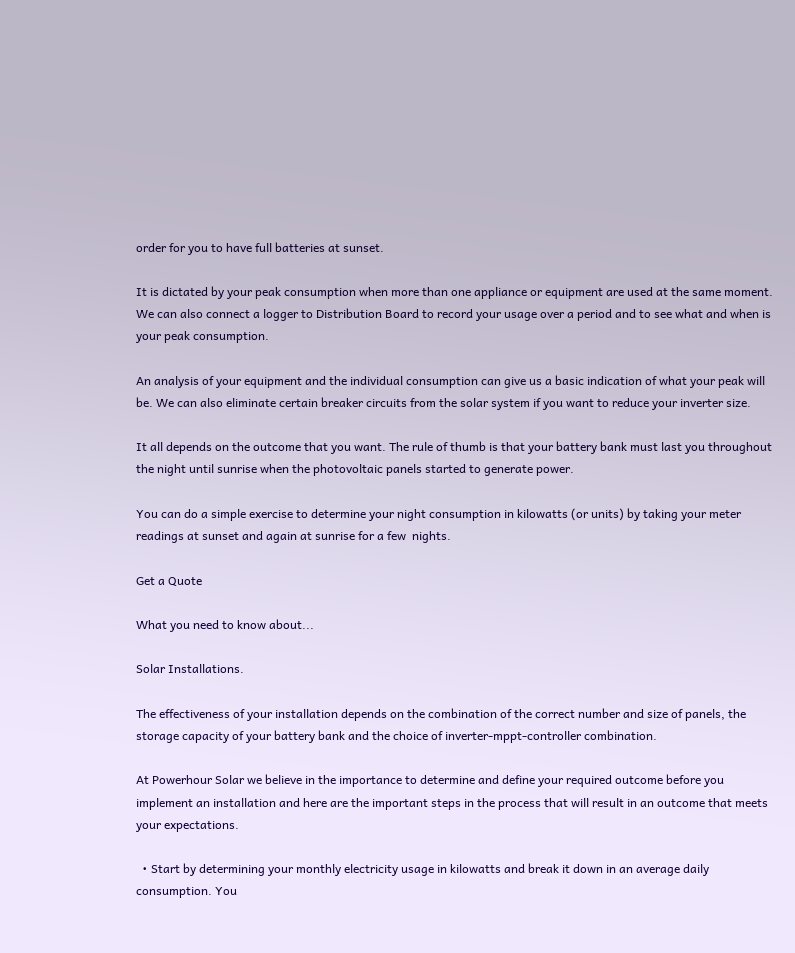order for you to have full batteries at sunset.

It is dictated by your peak consumption when more than one appliance or equipment are used at the same moment. We can also connect a logger to Distribution Board to record your usage over a period and to see what and when is your peak consumption.

An analysis of your equipment and the individual consumption can give us a basic indication of what your peak will be. We can also eliminate certain breaker circuits from the solar system if you want to reduce your inverter size.

It all depends on the outcome that you want. The rule of thumb is that your battery bank must last you throughout the night until sunrise when the photovoltaic panels started to generate power.

You can do a simple exercise to determine your night consumption in kilowatts (or units) by taking your meter readings at sunset and again at sunrise for a few  nights.

Get a Quote

What you need to know about...

Solar Installations.

The effectiveness of your installation depends on the combination of the correct number and size of panels, the storage capacity of your battery bank and the choice of inverter-mppt-controller combination.

At Powerhour Solar we believe in the importance to determine and define your required outcome before you implement an installation and here are the important steps in the process that will result in an outcome that meets your expectations.

  • Start by determining your monthly electricity usage in kilowatts and break it down in an average daily consumption. You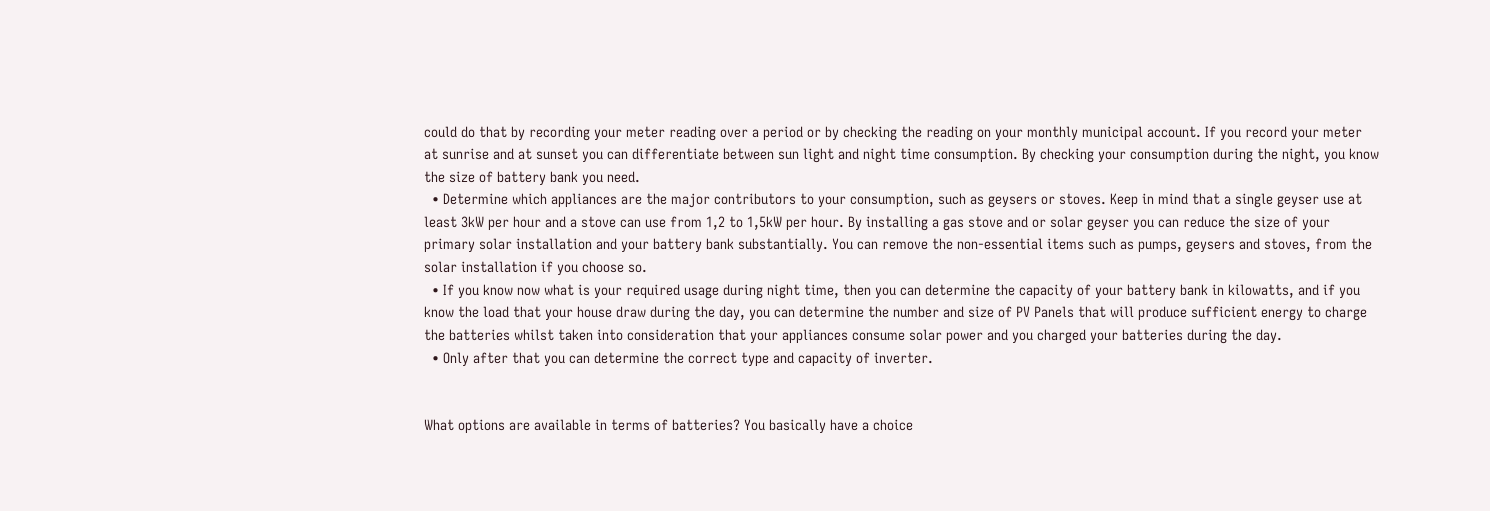could do that by recording your meter reading over a period or by checking the reading on your monthly municipal account. If you record your meter at sunrise and at sunset you can differentiate between sun light and night time consumption. By checking your consumption during the night, you know the size of battery bank you need.
  • Determine which appliances are the major contributors to your consumption, such as geysers or stoves. Keep in mind that a single geyser use at least 3kW per hour and a stove can use from 1,2 to 1,5kW per hour. By installing a gas stove and or solar geyser you can reduce the size of your primary solar installation and your battery bank substantially. You can remove the non-essential items such as pumps, geysers and stoves, from the solar installation if you choose so.
  • If you know now what is your required usage during night time, then you can determine the capacity of your battery bank in kilowatts, and if you know the load that your house draw during the day, you can determine the number and size of PV Panels that will produce sufficient energy to charge the batteries whilst taken into consideration that your appliances consume solar power and you charged your batteries during the day.
  • Only after that you can determine the correct type and capacity of inverter.


What options are available in terms of batteries? You basically have a choice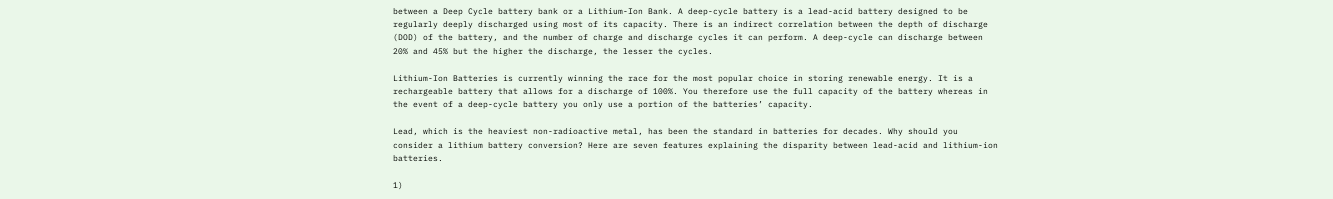between a Deep Cycle battery bank or a Lithium-Ion Bank. A deep-cycle battery is a lead-acid battery designed to be regularly deeply discharged using most of its capacity. There is an indirect correlation between the depth of discharge (DOD) of the battery, and the number of charge and discharge cycles it can perform. A deep-cycle can discharge between 20% and 45% but the higher the discharge, the lesser the cycles.

Lithium-Ion Batteries is currently winning the race for the most popular choice in storing renewable energy. It is a rechargeable battery that allows for a discharge of 100%. You therefore use the full capacity of the battery whereas in the event of a deep-cycle battery you only use a portion of the batteries’ capacity.

Lead, which is the heaviest non-radioactive metal, has been the standard in batteries for decades. Why should you consider a lithium battery conversion? Here are seven features explaining the disparity between lead-acid and lithium-ion batteries.

1)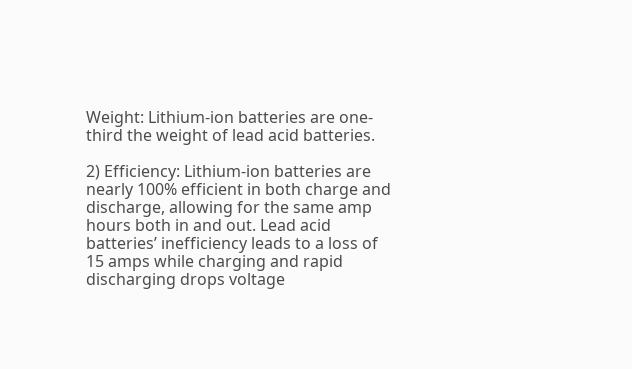Weight: Lithium-ion batteries are one-third the weight of lead acid batteries.

2) Efficiency: Lithium-ion batteries are nearly 100% efficient in both charge and discharge, allowing for the same amp hours both in and out. Lead acid batteries’ inefficiency leads to a loss of 15 amps while charging and rapid discharging drops voltage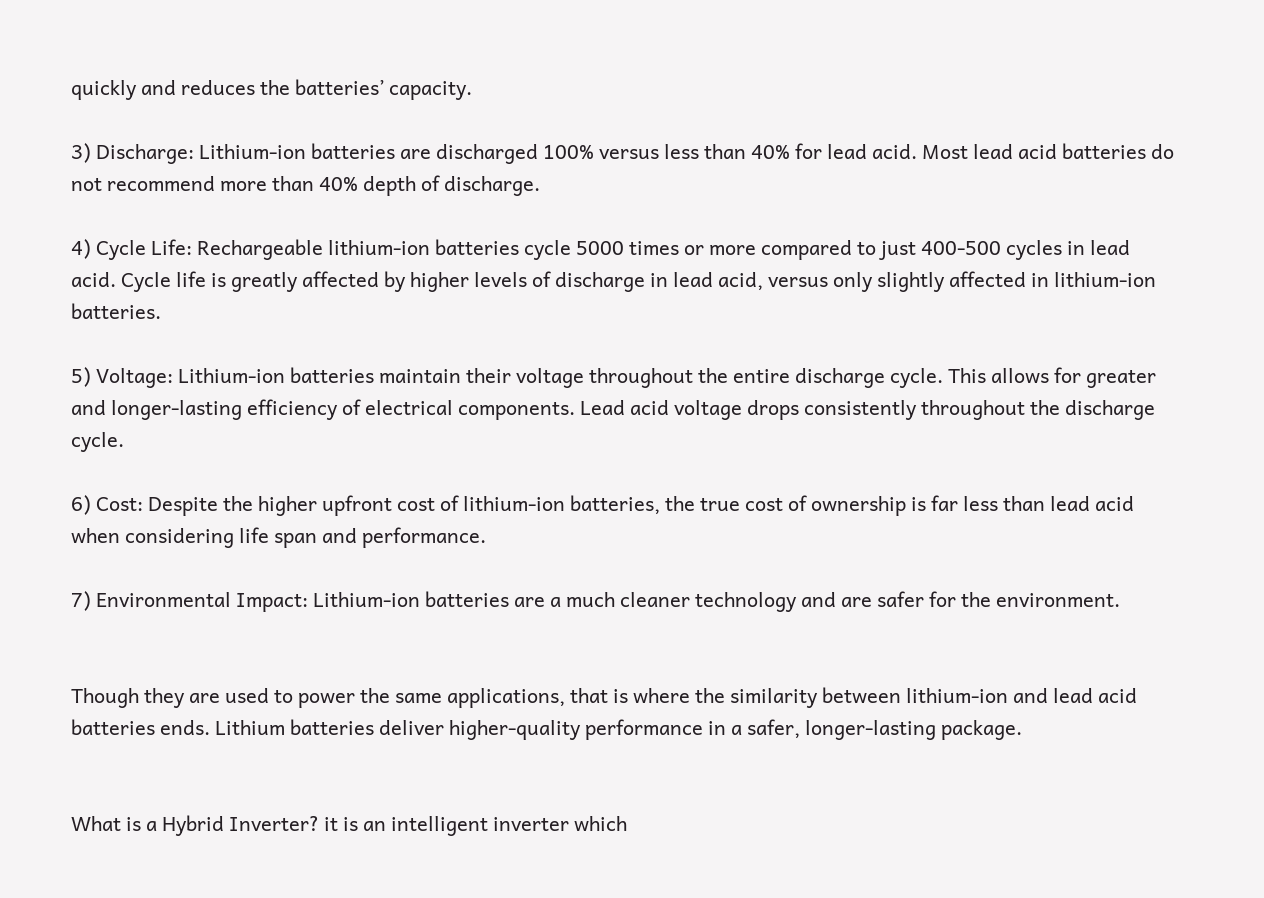quickly and reduces the batteries’ capacity.

3) Discharge: Lithium-ion batteries are discharged 100% versus less than 40% for lead acid. Most lead acid batteries do not recommend more than 40% depth of discharge.

4) Cycle Life: Rechargeable lithium-ion batteries cycle 5000 times or more compared to just 400-500 cycles in lead acid. Cycle life is greatly affected by higher levels of discharge in lead acid, versus only slightly affected in lithium-ion batteries.

5) Voltage: Lithium-ion batteries maintain their voltage throughout the entire discharge cycle. This allows for greater and longer-lasting efficiency of electrical components. Lead acid voltage drops consistently throughout the discharge cycle.

6) Cost: Despite the higher upfront cost of lithium-ion batteries, the true cost of ownership is far less than lead acid when considering life span and performance.

7) Environmental Impact: Lithium-ion batteries are a much cleaner technology and are safer for the environment.


Though they are used to power the same applications, that is where the similarity between lithium-ion and lead acid batteries ends. Lithium batteries deliver higher-quality performance in a safer, longer-lasting package.


What is a Hybrid Inverter? it is an intelligent inverter which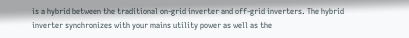is a hybrid between the traditional on-grid inverter and off-grid inverters. The hybrid inverter synchronizes with your mains utility power as well as the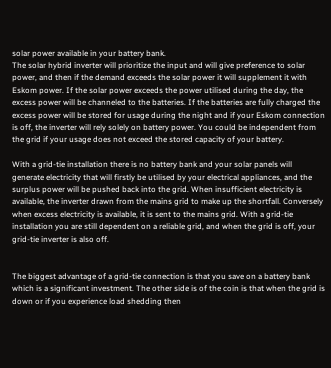solar power available in your battery bank.
The solar hybrid inverter will prioritize the input and will give preference to solar power, and then if the demand exceeds the solar power it will supplement it with Eskom power. If the solar power exceeds the power utilised during the day, the excess power will be channeled to the batteries. If the batteries are fully charged the excess power will be stored for usage during the night and if your Eskom connection is off, the inverter will rely solely on battery power. You could be independent from the grid if your usage does not exceed the stored capacity of your battery.

With a grid-tie installation there is no battery bank and your solar panels will generate electricity that will firstly be utilised by your electrical appliances, and the surplus power will be pushed back into the grid. When insufficient electricity is available, the inverter drawn from the mains grid to make up the shortfall. Conversely when excess electricity is available, it is sent to the mains grid. With a grid-tie installation you are still dependent on a reliable grid, and when the grid is off, your grid-tie inverter is also off.


The biggest advantage of a grid-tie connection is that you save on a battery bank which is a significant investment. The other side is of the coin is that when the grid is down or if you experience load shedding then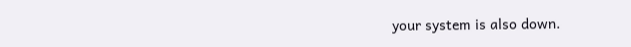your system is also down.